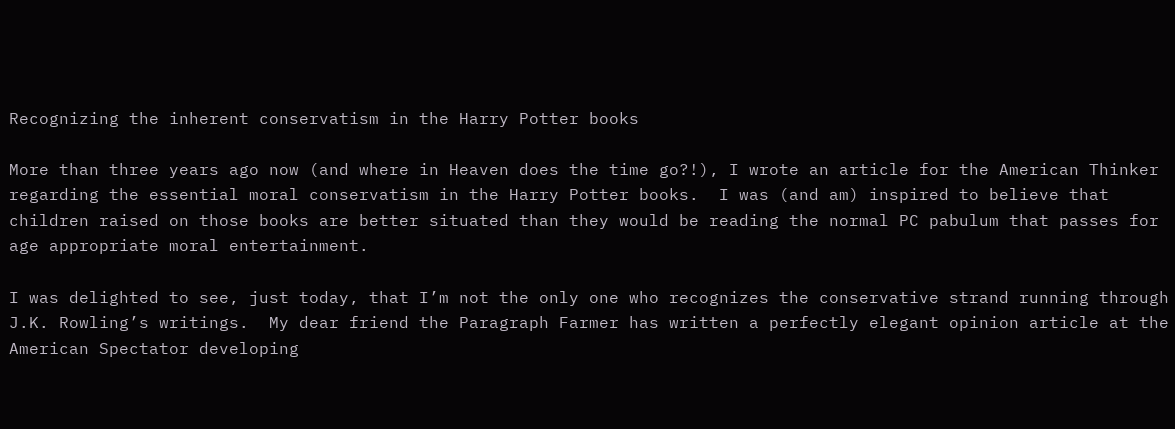Recognizing the inherent conservatism in the Harry Potter books

More than three years ago now (and where in Heaven does the time go?!), I wrote an article for the American Thinker regarding the essential moral conservatism in the Harry Potter books.  I was (and am) inspired to believe that children raised on those books are better situated than they would be reading the normal PC pabulum that passes for age appropriate moral entertainment.

I was delighted to see, just today, that I’m not the only one who recognizes the conservative strand running through J.K. Rowling’s writings.  My dear friend the Paragraph Farmer has written a perfectly elegant opinion article at the American Spectator developing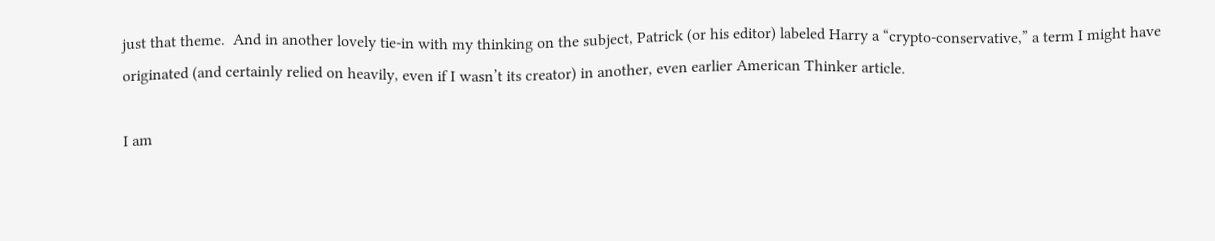just that theme.  And in another lovely tie-in with my thinking on the subject, Patrick (or his editor) labeled Harry a “crypto-conservative,” a term I might have originated (and certainly relied on heavily, even if I wasn’t its creator) in another, even earlier American Thinker article.

I am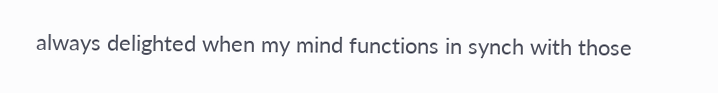always delighted when my mind functions in synch with those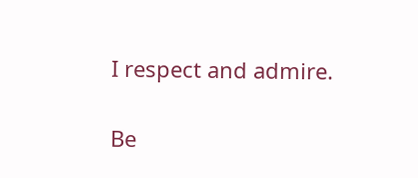I respect and admire.

Be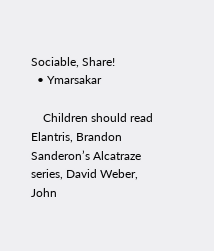Sociable, Share!
  • Ymarsakar

    Children should read Elantris, Brandon Sanderon’s Alcatraze series, David Weber, John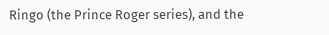Ringo (the Prince Roger series), and the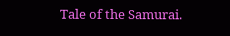Tale of the Samurai.